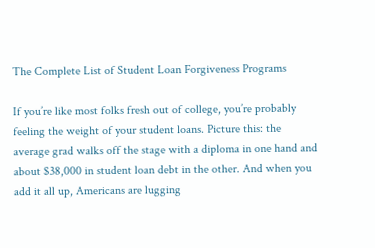The Complete List of Student Loan Forgiveness Programs

If you’re like most folks fresh out of college, you’re probably feeling the weight of your student loans. Picture this: the average grad walks off the stage with a diploma in one hand and about $38,000 in student loan debt in the other. And when you add it all up, Americans are lugging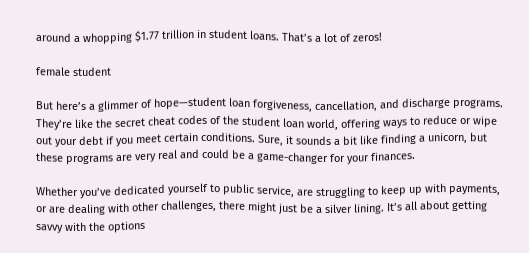around a whopping $1.77 trillion in student loans. That’s a lot of zeros!

female student

But here’s a glimmer of hope—student loan forgiveness, cancellation, and discharge programs. They’re like the secret cheat codes of the student loan world, offering ways to reduce or wipe out your debt if you meet certain conditions. Sure, it sounds a bit like finding a unicorn, but these programs are very real and could be a game-changer for your finances.

Whether you’ve dedicated yourself to public service, are struggling to keep up with payments, or are dealing with other challenges, there might just be a silver lining. It’s all about getting savvy with the options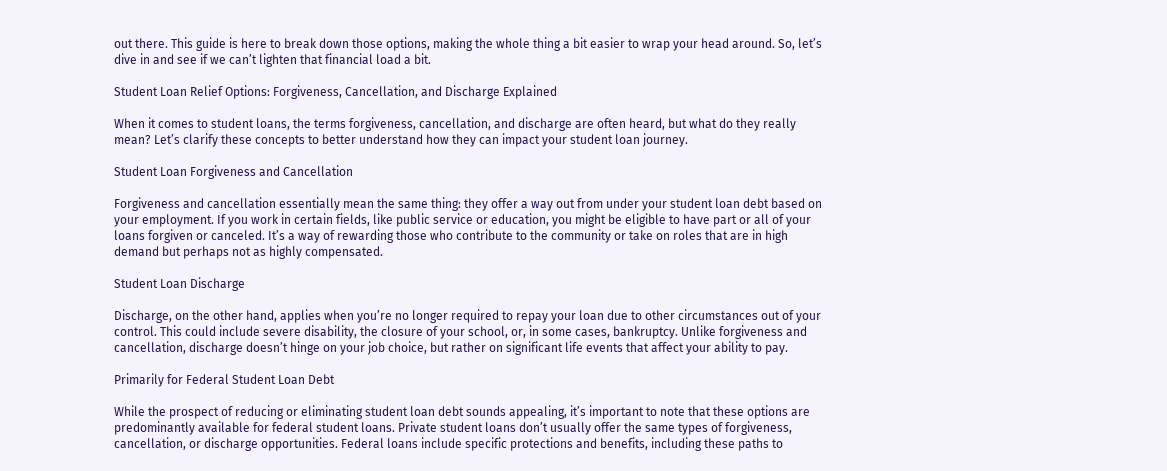out there. This guide is here to break down those options, making the whole thing a bit easier to wrap your head around. So, let’s dive in and see if we can’t lighten that financial load a bit.

Student Loan Relief Options: Forgiveness, Cancellation, and Discharge Explained

When it comes to student loans, the terms forgiveness, cancellation, and discharge are often heard, but what do they really mean? Let’s clarify these concepts to better understand how they can impact your student loan journey.

Student Loan Forgiveness and Cancellation

Forgiveness and cancellation essentially mean the same thing: they offer a way out from under your student loan debt based on your employment. If you work in certain fields, like public service or education, you might be eligible to have part or all of your loans forgiven or canceled. It’s a way of rewarding those who contribute to the community or take on roles that are in high demand but perhaps not as highly compensated.

Student Loan Discharge

Discharge, on the other hand, applies when you’re no longer required to repay your loan due to other circumstances out of your control. This could include severe disability, the closure of your school, or, in some cases, bankruptcy. Unlike forgiveness and cancellation, discharge doesn’t hinge on your job choice, but rather on significant life events that affect your ability to pay.

Primarily for Federal Student Loan Debt

While the prospect of reducing or eliminating student loan debt sounds appealing, it’s important to note that these options are predominantly available for federal student loans. Private student loans don’t usually offer the same types of forgiveness, cancellation, or discharge opportunities. Federal loans include specific protections and benefits, including these paths to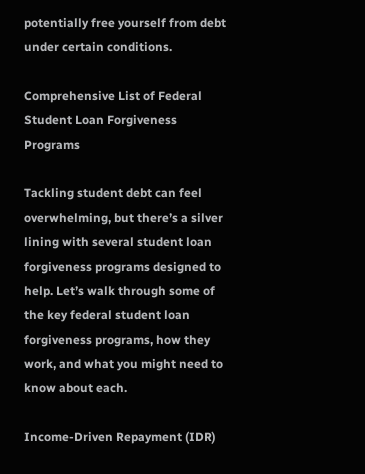potentially free yourself from debt under certain conditions.

Comprehensive List of Federal Student Loan Forgiveness Programs

Tackling student debt can feel overwhelming, but there’s a silver lining with several student loan forgiveness programs designed to help. Let’s walk through some of the key federal student loan forgiveness programs, how they work, and what you might need to know about each.

Income-Driven Repayment (IDR)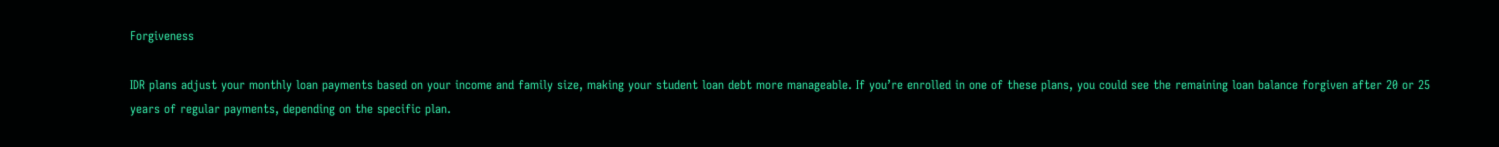Forgiveness

IDR plans adjust your monthly loan payments based on your income and family size, making your student loan debt more manageable. If you’re enrolled in one of these plans, you could see the remaining loan balance forgiven after 20 or 25 years of regular payments, depending on the specific plan.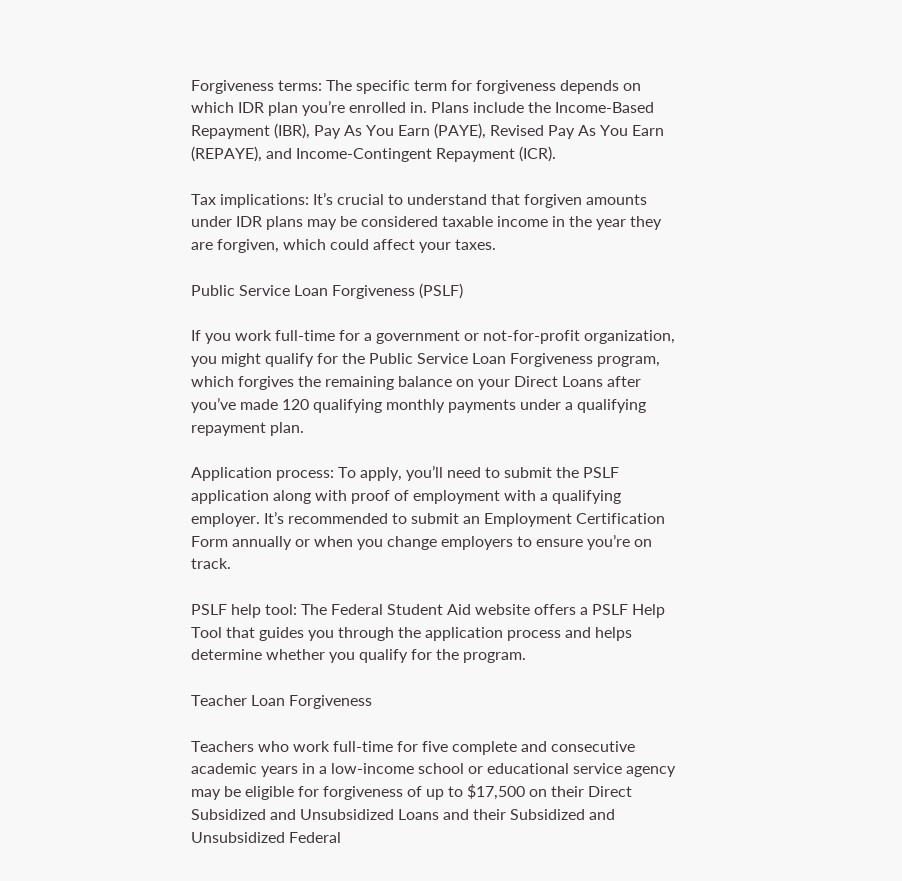Forgiveness terms: The specific term for forgiveness depends on which IDR plan you’re enrolled in. Plans include the Income-Based Repayment (IBR), Pay As You Earn (PAYE), Revised Pay As You Earn (REPAYE), and Income-Contingent Repayment (ICR).

Tax implications: It’s crucial to understand that forgiven amounts under IDR plans may be considered taxable income in the year they are forgiven, which could affect your taxes.

Public Service Loan Forgiveness (PSLF)

If you work full-time for a government or not-for-profit organization, you might qualify for the Public Service Loan Forgiveness program, which forgives the remaining balance on your Direct Loans after you’ve made 120 qualifying monthly payments under a qualifying repayment plan.

Application process: To apply, you’ll need to submit the PSLF application along with proof of employment with a qualifying employer. It’s recommended to submit an Employment Certification Form annually or when you change employers to ensure you’re on track.

PSLF help tool: The Federal Student Aid website offers a PSLF Help Tool that guides you through the application process and helps determine whether you qualify for the program.

Teacher Loan Forgiveness

Teachers who work full-time for five complete and consecutive academic years in a low-income school or educational service agency may be eligible for forgiveness of up to $17,500 on their Direct Subsidized and Unsubsidized Loans and their Subsidized and Unsubsidized Federal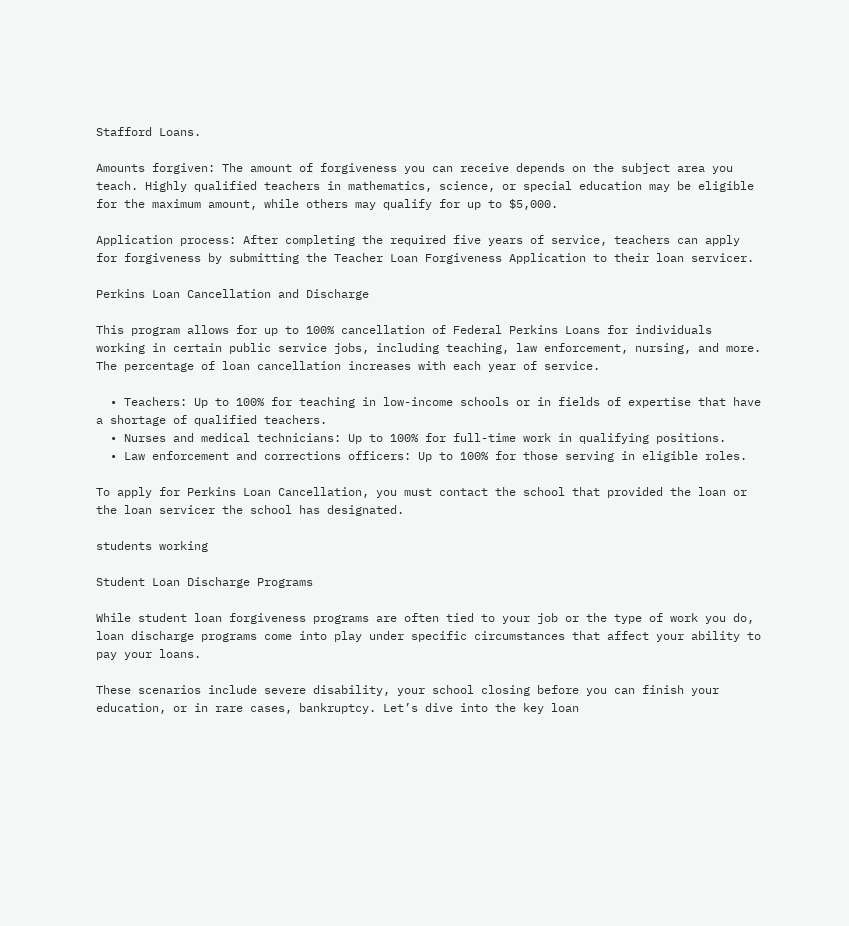Stafford Loans.

Amounts forgiven: The amount of forgiveness you can receive depends on the subject area you teach. Highly qualified teachers in mathematics, science, or special education may be eligible for the maximum amount, while others may qualify for up to $5,000.

Application process: After completing the required five years of service, teachers can apply for forgiveness by submitting the Teacher Loan Forgiveness Application to their loan servicer.

Perkins Loan Cancellation and Discharge

This program allows for up to 100% cancellation of Federal Perkins Loans for individuals working in certain public service jobs, including teaching, law enforcement, nursing, and more. The percentage of loan cancellation increases with each year of service.

  • Teachers: Up to 100% for teaching in low-income schools or in fields of expertise that have a shortage of qualified teachers.
  • Nurses and medical technicians: Up to 100% for full-time work in qualifying positions.
  • Law enforcement and corrections officers: Up to 100% for those serving in eligible roles.

To apply for Perkins Loan Cancellation, you must contact the school that provided the loan or the loan servicer the school has designated.

students working

Student Loan Discharge Programs

While student loan forgiveness programs are often tied to your job or the type of work you do, loan discharge programs come into play under specific circumstances that affect your ability to pay your loans.

These scenarios include severe disability, your school closing before you can finish your education, or in rare cases, bankruptcy. Let’s dive into the key loan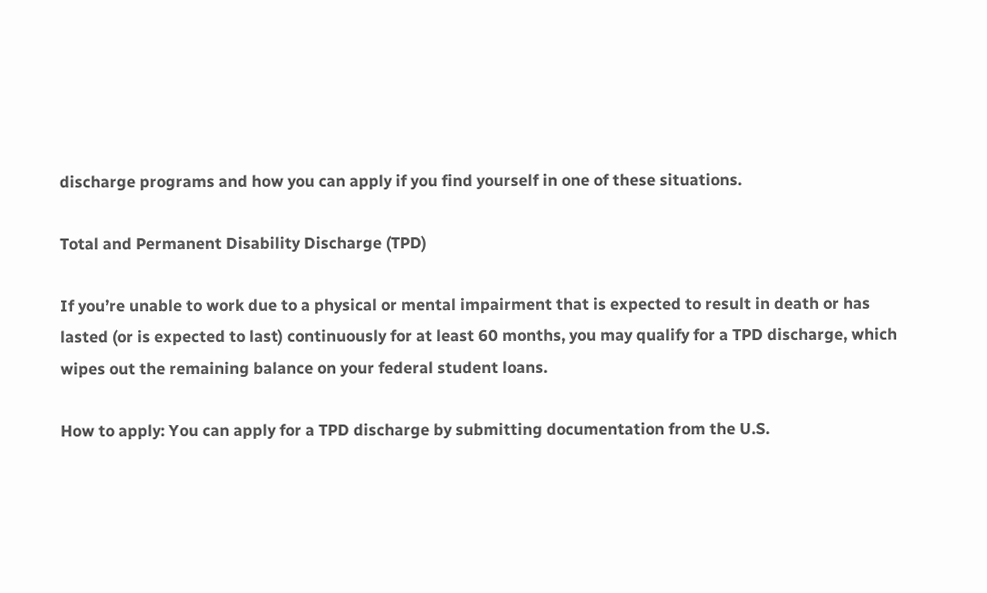discharge programs and how you can apply if you find yourself in one of these situations.

Total and Permanent Disability Discharge (TPD)

If you’re unable to work due to a physical or mental impairment that is expected to result in death or has lasted (or is expected to last) continuously for at least 60 months, you may qualify for a TPD discharge, which wipes out the remaining balance on your federal student loans.

How to apply: You can apply for a TPD discharge by submitting documentation from the U.S.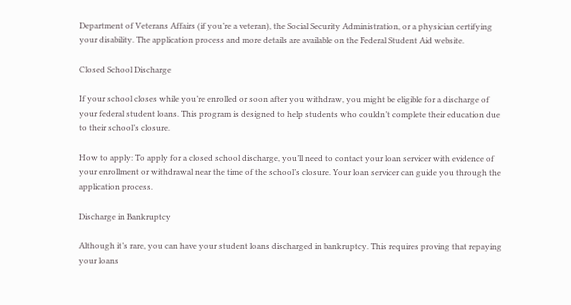Department of Veterans Affairs (if you’re a veteran), the Social Security Administration, or a physician certifying your disability. The application process and more details are available on the Federal Student Aid website.

Closed School Discharge

If your school closes while you’re enrolled or soon after you withdraw, you might be eligible for a discharge of your federal student loans. This program is designed to help students who couldn’t complete their education due to their school’s closure.

How to apply: To apply for a closed school discharge, you’ll need to contact your loan servicer with evidence of your enrollment or withdrawal near the time of the school’s closure. Your loan servicer can guide you through the application process.

Discharge in Bankruptcy

Although it’s rare, you can have your student loans discharged in bankruptcy. This requires proving that repaying your loans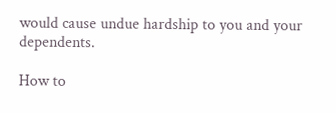would cause undue hardship to you and your dependents.

How to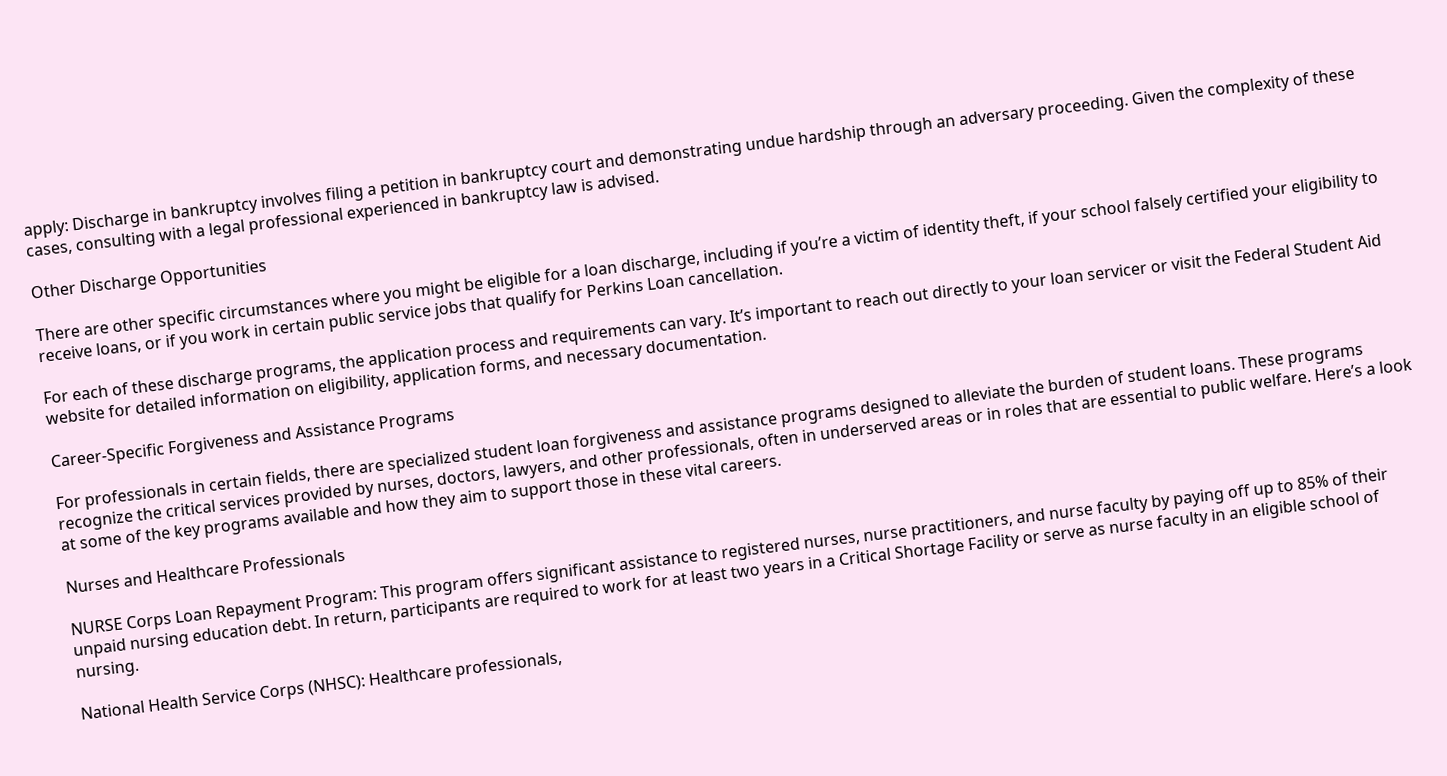apply: Discharge in bankruptcy involves filing a petition in bankruptcy court and demonstrating undue hardship through an adversary proceeding. Given the complexity of these cases, consulting with a legal professional experienced in bankruptcy law is advised.

Other Discharge Opportunities

There are other specific circumstances where you might be eligible for a loan discharge, including if you’re a victim of identity theft, if your school falsely certified your eligibility to receive loans, or if you work in certain public service jobs that qualify for Perkins Loan cancellation.

For each of these discharge programs, the application process and requirements can vary. It’s important to reach out directly to your loan servicer or visit the Federal Student Aid website for detailed information on eligibility, application forms, and necessary documentation.

Career-Specific Forgiveness and Assistance Programs

For professionals in certain fields, there are specialized student loan forgiveness and assistance programs designed to alleviate the burden of student loans. These programs recognize the critical services provided by nurses, doctors, lawyers, and other professionals, often in underserved areas or in roles that are essential to public welfare. Here’s a look at some of the key programs available and how they aim to support those in these vital careers.

Nurses and Healthcare Professionals

NURSE Corps Loan Repayment Program: This program offers significant assistance to registered nurses, nurse practitioners, and nurse faculty by paying off up to 85% of their unpaid nursing education debt. In return, participants are required to work for at least two years in a Critical Shortage Facility or serve as nurse faculty in an eligible school of nursing.

National Health Service Corps (NHSC): Healthcare professionals,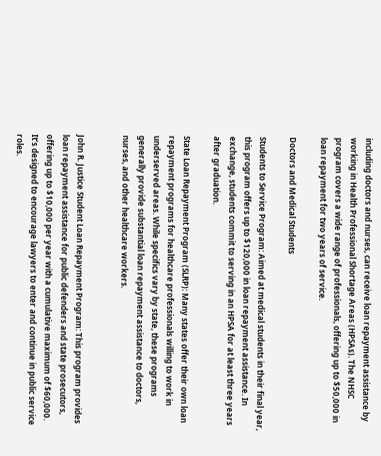including doctors and nurses, can receive loan repayment assistance by working in Health Professional Shortage Areas (HPSAs). The NHSC program covers a wide range of professionals, offering up to $50,000 in loan repayment for two years of service.

Doctors and Medical Students

Students to Service Program: Aimed at medical students in their final year, this program offers up to $120,000 in loan repayment assistance. In exchange, students commit to serving in an HPSA for at least three years after graduation.

State Loan Repayment Program (SLRP): Many states offer their own loan repayment programs for healthcare professionals willing to work in underserved areas. While specifics vary by state, these programs generally provide substantial loan repayment assistance to doctors, nurses, and other healthcare workers.


John R. Justice Student Loan Repayment Program: This program provides loan repayment assistance for public defenders and state prosecutors, offering up to $10,000 per year with a cumulative maximum of $60,000. It’s designed to encourage lawyers to enter and continue in public service roles.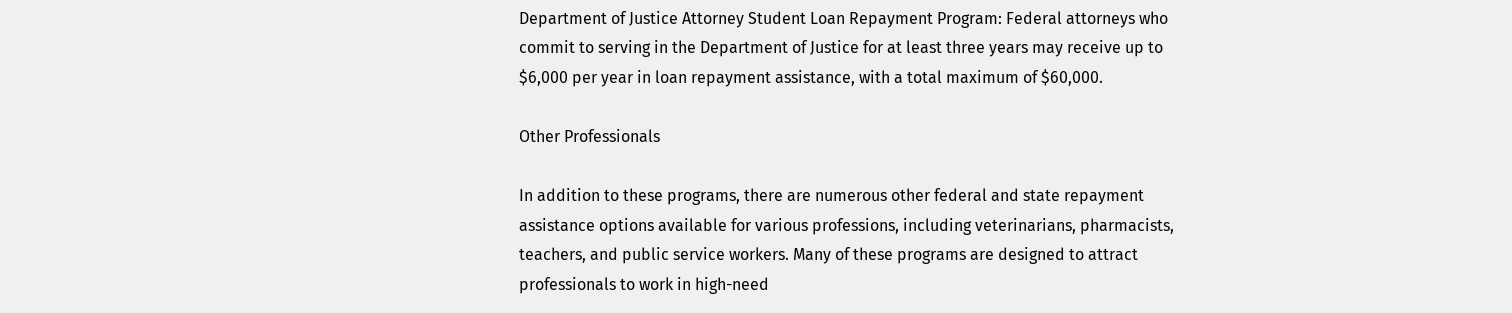Department of Justice Attorney Student Loan Repayment Program: Federal attorneys who commit to serving in the Department of Justice for at least three years may receive up to $6,000 per year in loan repayment assistance, with a total maximum of $60,000.

Other Professionals

In addition to these programs, there are numerous other federal and state repayment assistance options available for various professions, including veterinarians, pharmacists, teachers, and public service workers. Many of these programs are designed to attract professionals to work in high-need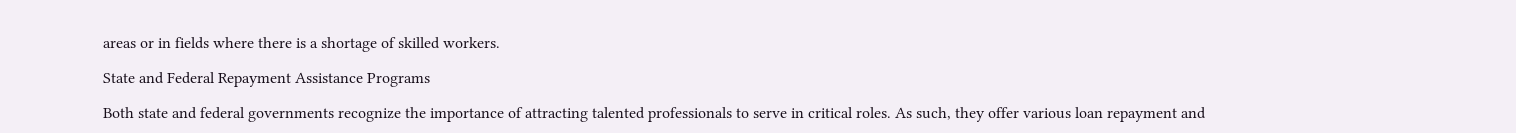areas or in fields where there is a shortage of skilled workers.

State and Federal Repayment Assistance Programs

Both state and federal governments recognize the importance of attracting talented professionals to serve in critical roles. As such, they offer various loan repayment and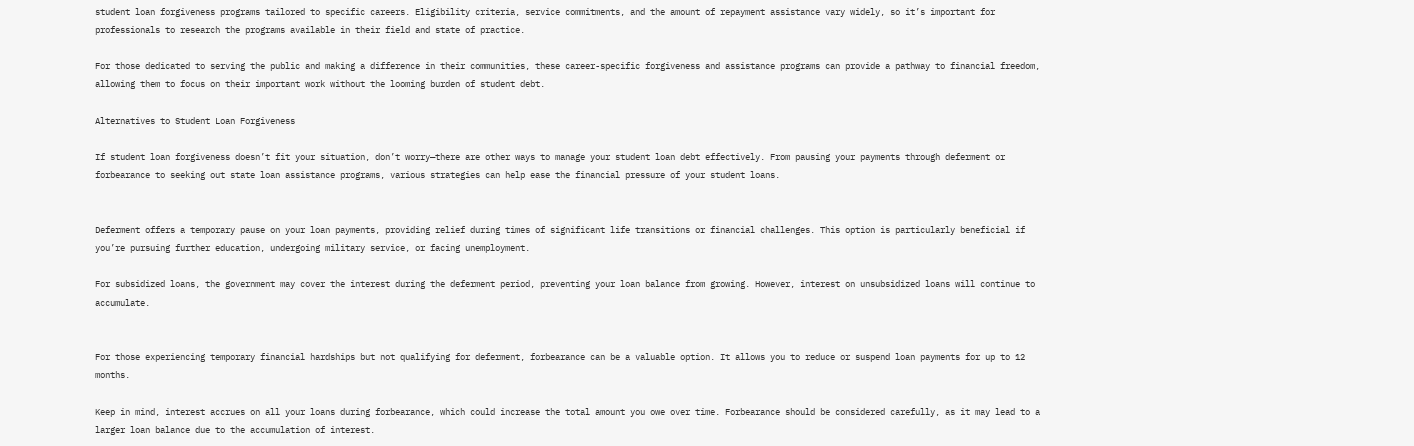student loan forgiveness programs tailored to specific careers. Eligibility criteria, service commitments, and the amount of repayment assistance vary widely, so it’s important for professionals to research the programs available in their field and state of practice.

For those dedicated to serving the public and making a difference in their communities, these career-specific forgiveness and assistance programs can provide a pathway to financial freedom, allowing them to focus on their important work without the looming burden of student debt.

Alternatives to Student Loan Forgiveness

If student loan forgiveness doesn’t fit your situation, don’t worry—there are other ways to manage your student loan debt effectively. From pausing your payments through deferment or forbearance to seeking out state loan assistance programs, various strategies can help ease the financial pressure of your student loans.


Deferment offers a temporary pause on your loan payments, providing relief during times of significant life transitions or financial challenges. This option is particularly beneficial if you’re pursuing further education, undergoing military service, or facing unemployment.

For subsidized loans, the government may cover the interest during the deferment period, preventing your loan balance from growing. However, interest on unsubsidized loans will continue to accumulate.


For those experiencing temporary financial hardships but not qualifying for deferment, forbearance can be a valuable option. It allows you to reduce or suspend loan payments for up to 12 months.

Keep in mind, interest accrues on all your loans during forbearance, which could increase the total amount you owe over time. Forbearance should be considered carefully, as it may lead to a larger loan balance due to the accumulation of interest.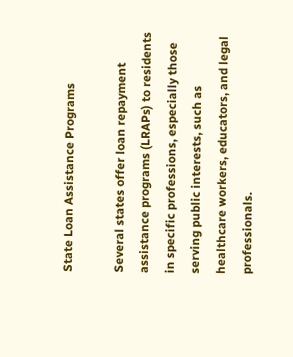State Loan Assistance Programs

Several states offer loan repayment assistance programs (LRAPs) to residents in specific professions, especially those serving public interests, such as healthcare workers, educators, and legal professionals.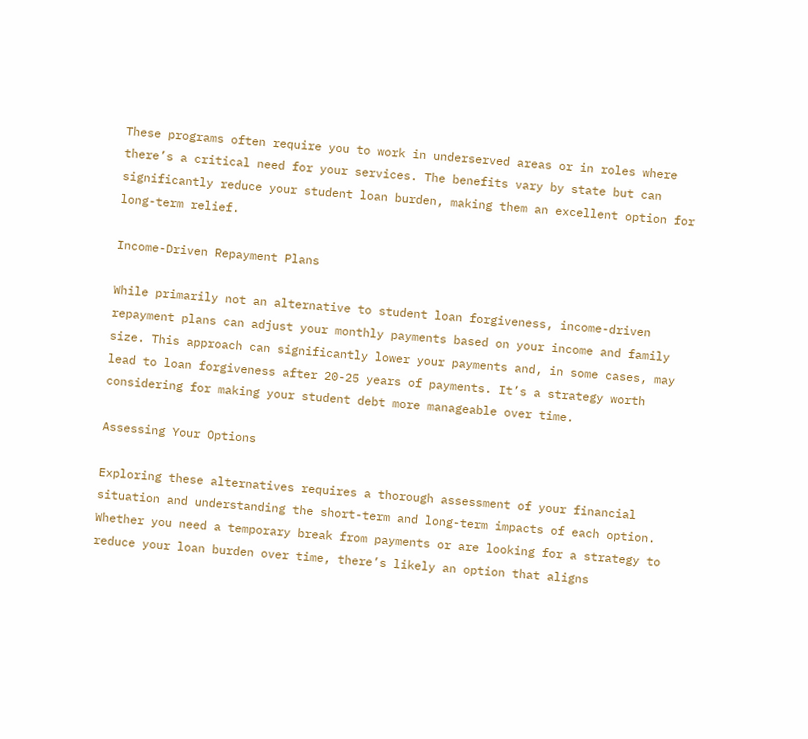These programs often require you to work in underserved areas or in roles where there’s a critical need for your services. The benefits vary by state but can significantly reduce your student loan burden, making them an excellent option for long-term relief.

Income-Driven Repayment Plans

While primarily not an alternative to student loan forgiveness, income-driven repayment plans can adjust your monthly payments based on your income and family size. This approach can significantly lower your payments and, in some cases, may lead to loan forgiveness after 20-25 years of payments. It’s a strategy worth considering for making your student debt more manageable over time.

Assessing Your Options

Exploring these alternatives requires a thorough assessment of your financial situation and understanding the short-term and long-term impacts of each option. Whether you need a temporary break from payments or are looking for a strategy to reduce your loan burden over time, there’s likely an option that aligns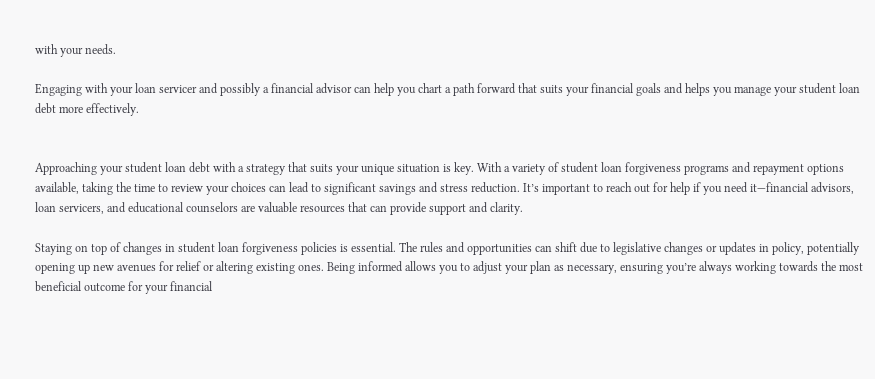with your needs.

Engaging with your loan servicer and possibly a financial advisor can help you chart a path forward that suits your financial goals and helps you manage your student loan debt more effectively.


Approaching your student loan debt with a strategy that suits your unique situation is key. With a variety of student loan forgiveness programs and repayment options available, taking the time to review your choices can lead to significant savings and stress reduction. It’s important to reach out for help if you need it—financial advisors, loan servicers, and educational counselors are valuable resources that can provide support and clarity.

Staying on top of changes in student loan forgiveness policies is essential. The rules and opportunities can shift due to legislative changes or updates in policy, potentially opening up new avenues for relief or altering existing ones. Being informed allows you to adjust your plan as necessary, ensuring you’re always working towards the most beneficial outcome for your financial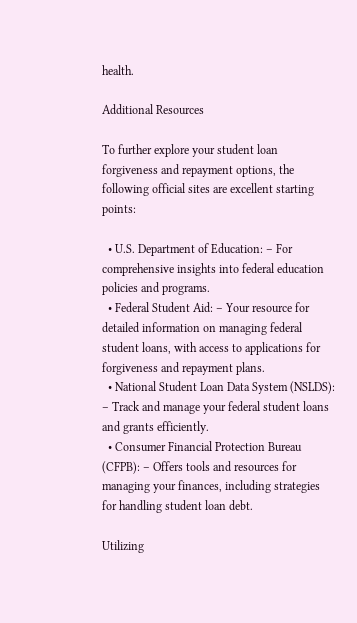health.

Additional Resources

To further explore your student loan forgiveness and repayment options, the following official sites are excellent starting points:

  • U.S. Department of Education: – For comprehensive insights into federal education policies and programs.
  • Federal Student Aid: – Your resource for detailed information on managing federal student loans, with access to applications for forgiveness and repayment plans.
  • National Student Loan Data System (NSLDS): – Track and manage your federal student loans and grants efficiently.
  • Consumer Financial Protection Bureau (CFPB): – Offers tools and resources for managing your finances, including strategies for handling student loan debt.

Utilizing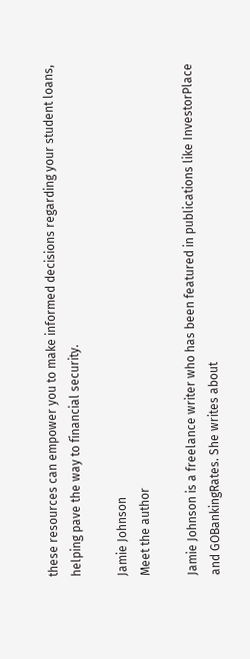these resources can empower you to make informed decisions regarding your student loans, helping pave the way to financial security.

Jamie Johnson
Meet the author

Jamie Johnson is a freelance writer who has been featured in publications like InvestorPlace and GOBankingRates. She writes about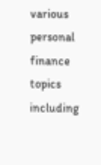various personal finance topics including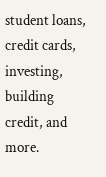student loans, credit cards, investing, building credit, and more.